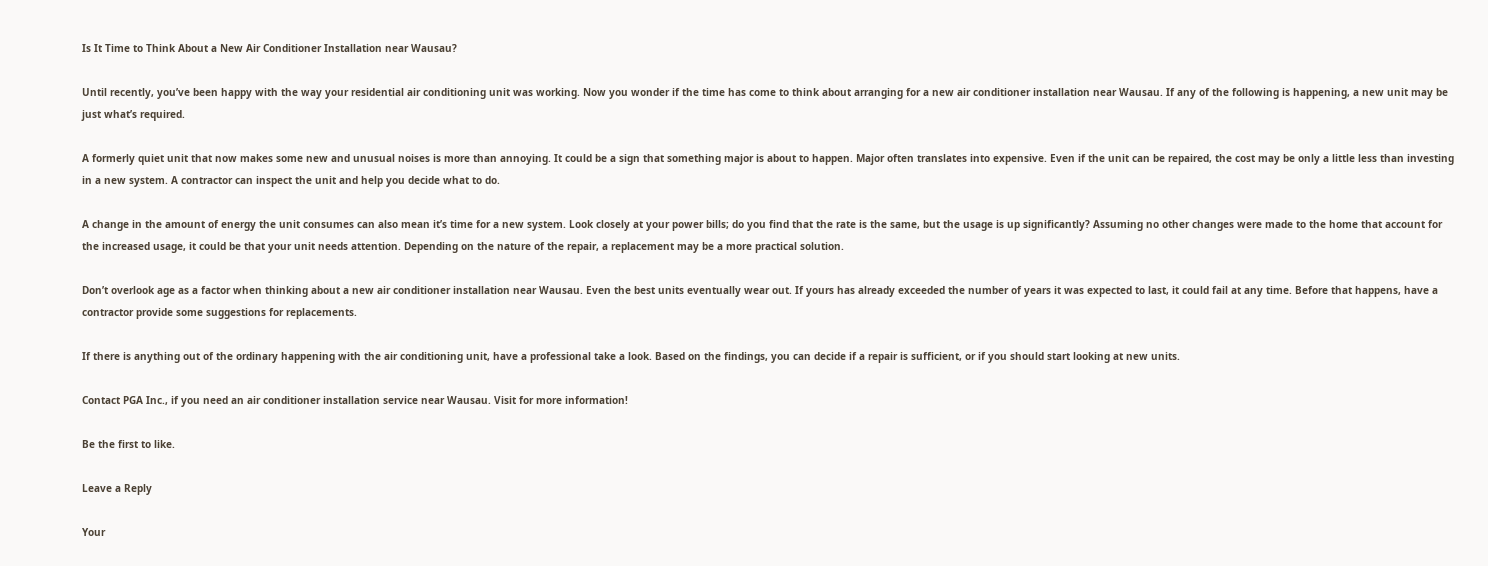Is It Time to Think About a New Air Conditioner Installation near Wausau?

Until recently, you’ve been happy with the way your residential air conditioning unit was working. Now you wonder if the time has come to think about arranging for a new air conditioner installation near Wausau. If any of the following is happening, a new unit may be just what’s required.

A formerly quiet unit that now makes some new and unusual noises is more than annoying. It could be a sign that something major is about to happen. Major often translates into expensive. Even if the unit can be repaired, the cost may be only a little less than investing in a new system. A contractor can inspect the unit and help you decide what to do.

A change in the amount of energy the unit consumes can also mean it’s time for a new system. Look closely at your power bills; do you find that the rate is the same, but the usage is up significantly? Assuming no other changes were made to the home that account for the increased usage, it could be that your unit needs attention. Depending on the nature of the repair, a replacement may be a more practical solution.

Don’t overlook age as a factor when thinking about a new air conditioner installation near Wausau. Even the best units eventually wear out. If yours has already exceeded the number of years it was expected to last, it could fail at any time. Before that happens, have a contractor provide some suggestions for replacements.

If there is anything out of the ordinary happening with the air conditioning unit, have a professional take a look. Based on the findings, you can decide if a repair is sufficient, or if you should start looking at new units.

Contact PGA Inc., if you need an air conditioner installation service near Wausau. Visit for more information!

Be the first to like.

Leave a Reply

Your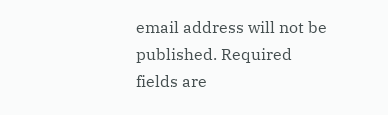email address will not be published. Required fields are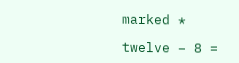marked *

twelve − 8 =